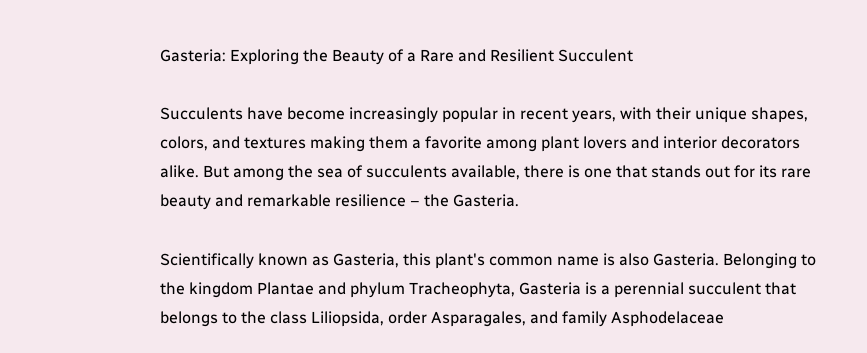Gasteria: Exploring the Beauty of a Rare and Resilient Succulent

Succulents have become increasingly popular in recent years, with their unique shapes, colors, and textures making them a favorite among plant lovers and interior decorators alike. But among the sea of succulents available, there is one that stands out for its rare beauty and remarkable resilience – the Gasteria.

Scientifically known as Gasteria, this plant's common name is also Gasteria. Belonging to the kingdom Plantae and phylum Tracheophyta, Gasteria is a perennial succulent that belongs to the class Liliopsida, order Asparagales, and family Asphodelaceae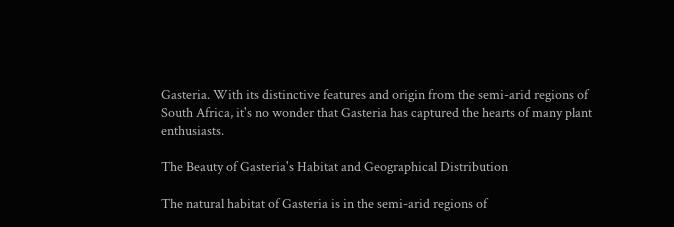Gasteria. With its distinctive features and origin from the semi-arid regions of South Africa, it's no wonder that Gasteria has captured the hearts of many plant enthusiasts.

The Beauty of Gasteria's Habitat and Geographical Distribution

The natural habitat of Gasteria is in the semi-arid regions of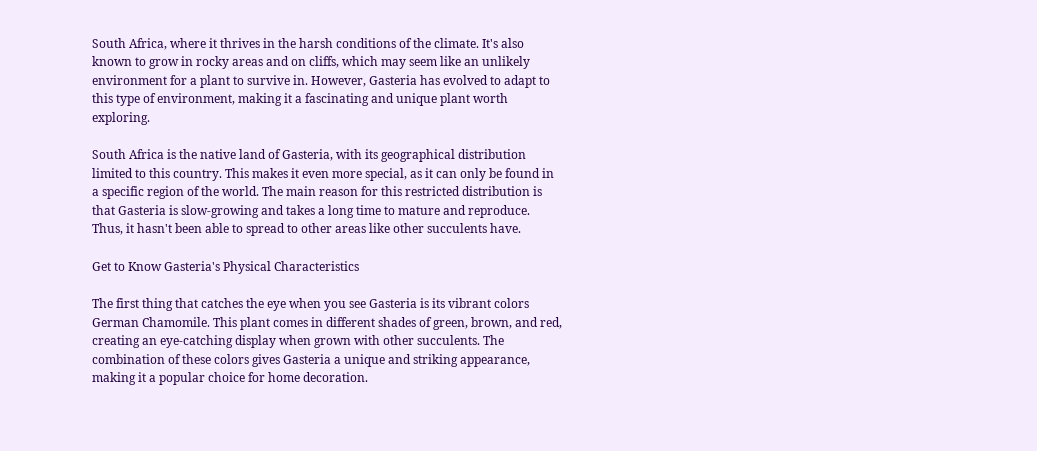South Africa, where it thrives in the harsh conditions of the climate. It's also known to grow in rocky areas and on cliffs, which may seem like an unlikely environment for a plant to survive in. However, Gasteria has evolved to adapt to this type of environment, making it a fascinating and unique plant worth exploring.

South Africa is the native land of Gasteria, with its geographical distribution limited to this country. This makes it even more special, as it can only be found in a specific region of the world. The main reason for this restricted distribution is that Gasteria is slow-growing and takes a long time to mature and reproduce. Thus, it hasn't been able to spread to other areas like other succulents have.

Get to Know Gasteria's Physical Characteristics

The first thing that catches the eye when you see Gasteria is its vibrant colors German Chamomile. This plant comes in different shades of green, brown, and red, creating an eye-catching display when grown with other succulents. The combination of these colors gives Gasteria a unique and striking appearance, making it a popular choice for home decoration.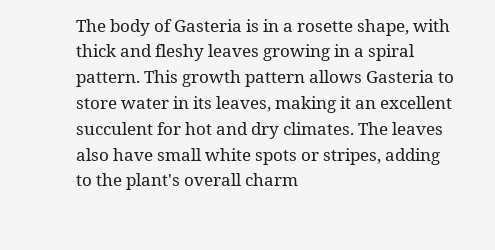The body of Gasteria is in a rosette shape, with thick and fleshy leaves growing in a spiral pattern. This growth pattern allows Gasteria to store water in its leaves, making it an excellent succulent for hot and dry climates. The leaves also have small white spots or stripes, adding to the plant's overall charm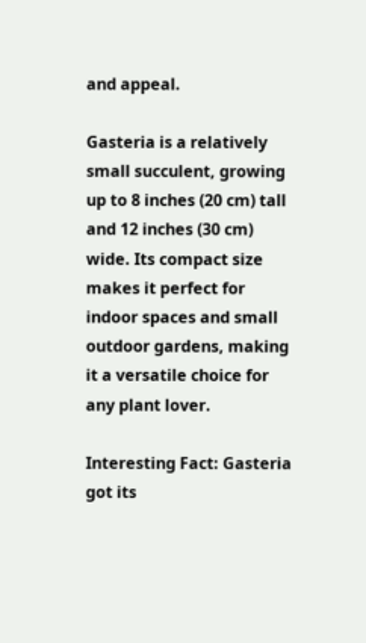and appeal.

Gasteria is a relatively small succulent, growing up to 8 inches (20 cm) tall and 12 inches (30 cm) wide. Its compact size makes it perfect for indoor spaces and small outdoor gardens, making it a versatile choice for any plant lover.

Interesting Fact: Gasteria got its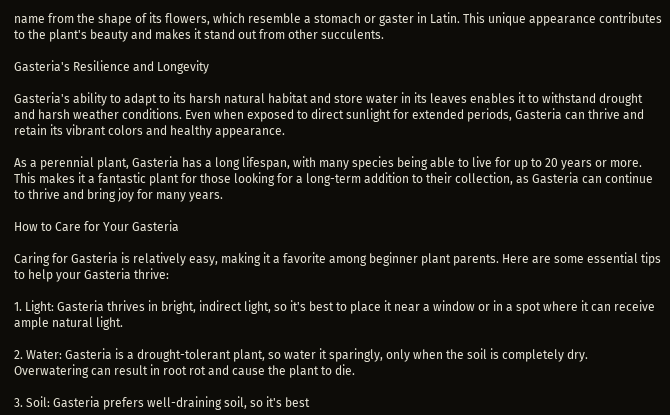name from the shape of its flowers, which resemble a stomach or gaster in Latin. This unique appearance contributes to the plant's beauty and makes it stand out from other succulents.

Gasteria's Resilience and Longevity

Gasteria's ability to adapt to its harsh natural habitat and store water in its leaves enables it to withstand drought and harsh weather conditions. Even when exposed to direct sunlight for extended periods, Gasteria can thrive and retain its vibrant colors and healthy appearance.

As a perennial plant, Gasteria has a long lifespan, with many species being able to live for up to 20 years or more. This makes it a fantastic plant for those looking for a long-term addition to their collection, as Gasteria can continue to thrive and bring joy for many years.

How to Care for Your Gasteria

Caring for Gasteria is relatively easy, making it a favorite among beginner plant parents. Here are some essential tips to help your Gasteria thrive:

1. Light: Gasteria thrives in bright, indirect light, so it's best to place it near a window or in a spot where it can receive ample natural light.

2. Water: Gasteria is a drought-tolerant plant, so water it sparingly, only when the soil is completely dry. Overwatering can result in root rot and cause the plant to die.

3. Soil: Gasteria prefers well-draining soil, so it's best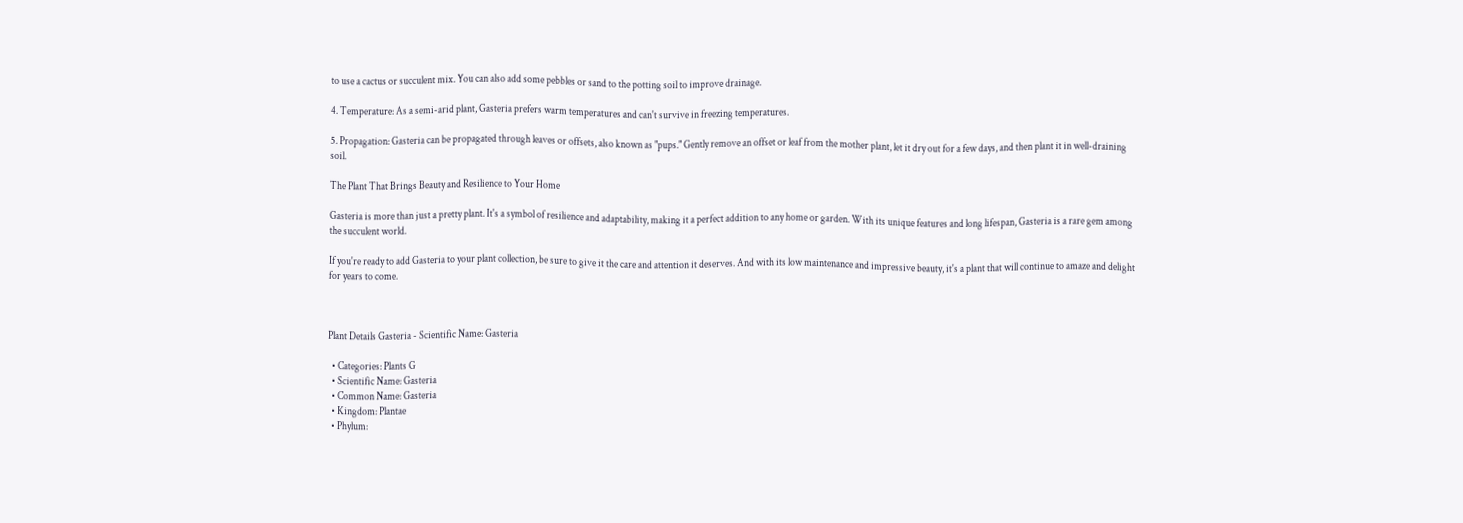to use a cactus or succulent mix. You can also add some pebbles or sand to the potting soil to improve drainage.

4. Temperature: As a semi-arid plant, Gasteria prefers warm temperatures and can't survive in freezing temperatures.

5. Propagation: Gasteria can be propagated through leaves or offsets, also known as "pups." Gently remove an offset or leaf from the mother plant, let it dry out for a few days, and then plant it in well-draining soil.

The Plant That Brings Beauty and Resilience to Your Home

Gasteria is more than just a pretty plant. It's a symbol of resilience and adaptability, making it a perfect addition to any home or garden. With its unique features and long lifespan, Gasteria is a rare gem among the succulent world.

If you're ready to add Gasteria to your plant collection, be sure to give it the care and attention it deserves. And with its low maintenance and impressive beauty, it's a plant that will continue to amaze and delight for years to come.



Plant Details Gasteria - Scientific Name: Gasteria

  • Categories: Plants G
  • Scientific Name: Gasteria
  • Common Name: Gasteria
  • Kingdom: Plantae
  • Phylum: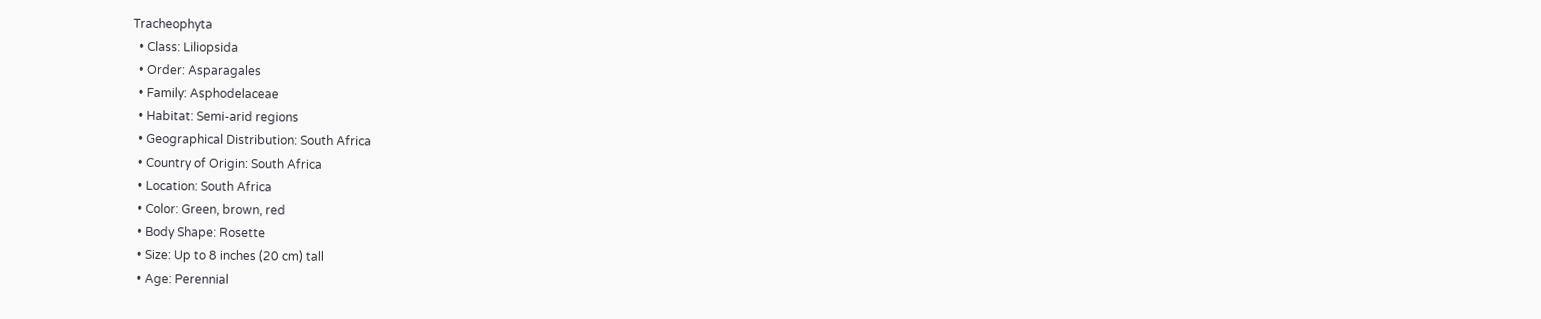Tracheophyta
  • Class: Liliopsida
  • Order: Asparagales
  • Family: Asphodelaceae
  • Habitat: Semi-arid regions
  • Geographical Distribution: South Africa
  • Country of Origin: South Africa
  • Location: South Africa
  • Color: Green, brown, red
  • Body Shape: Rosette
  • Size: Up to 8 inches (20 cm) tall
  • Age: Perennial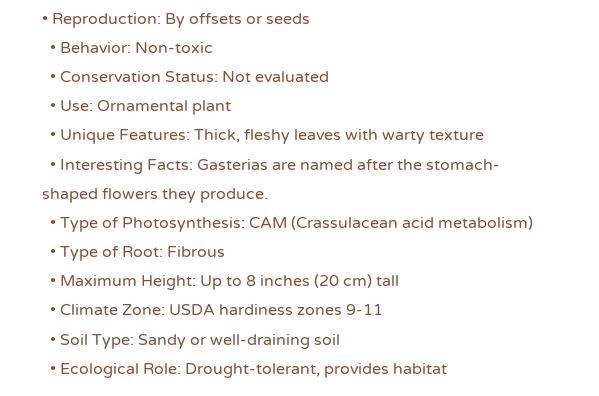• Reproduction: By offsets or seeds
  • Behavior: Non-toxic
  • Conservation Status: Not evaluated
  • Use: Ornamental plant
  • Unique Features: Thick, fleshy leaves with warty texture
  • Interesting Facts: Gasterias are named after the stomach-shaped flowers they produce.
  • Type of Photosynthesis: CAM (Crassulacean acid metabolism)
  • Type of Root: Fibrous
  • Maximum Height: Up to 8 inches (20 cm) tall
  • Climate Zone: USDA hardiness zones 9-11
  • Soil Type: Sandy or well-draining soil
  • Ecological Role: Drought-tolerant, provides habitat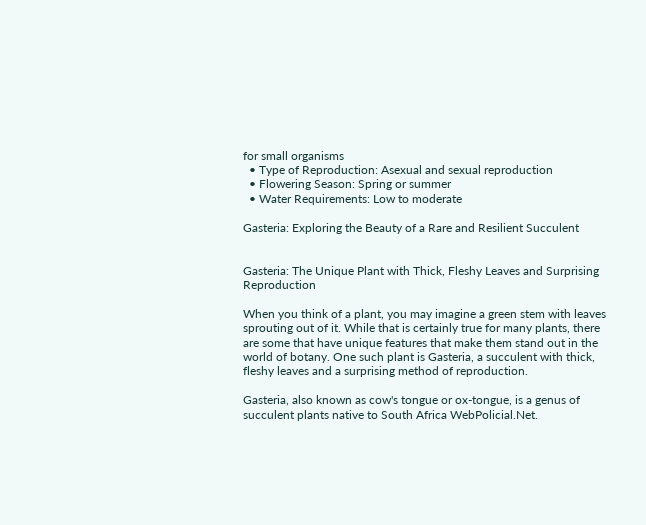for small organisms
  • Type of Reproduction: Asexual and sexual reproduction
  • Flowering Season: Spring or summer
  • Water Requirements: Low to moderate

Gasteria: Exploring the Beauty of a Rare and Resilient Succulent


Gasteria: The Unique Plant with Thick, Fleshy Leaves and Surprising Reproduction

When you think of a plant, you may imagine a green stem with leaves sprouting out of it. While that is certainly true for many plants, there are some that have unique features that make them stand out in the world of botany. One such plant is Gasteria, a succulent with thick, fleshy leaves and a surprising method of reproduction.

Gasteria, also known as cow's tongue or ox-tongue, is a genus of succulent plants native to South Africa WebPolicial.Net.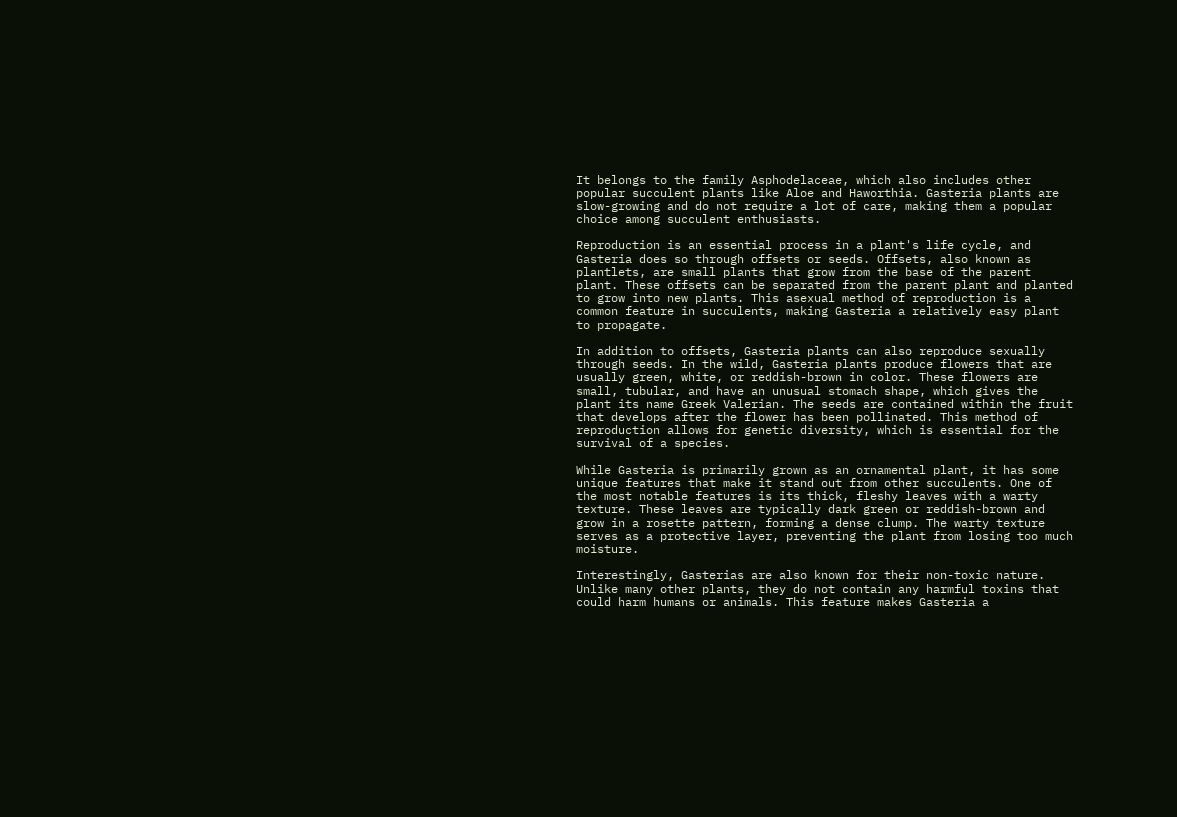It belongs to the family Asphodelaceae, which also includes other popular succulent plants like Aloe and Haworthia. Gasteria plants are slow-growing and do not require a lot of care, making them a popular choice among succulent enthusiasts.

Reproduction is an essential process in a plant's life cycle, and Gasteria does so through offsets or seeds. Offsets, also known as plantlets, are small plants that grow from the base of the parent plant. These offsets can be separated from the parent plant and planted to grow into new plants. This asexual method of reproduction is a common feature in succulents, making Gasteria a relatively easy plant to propagate.

In addition to offsets, Gasteria plants can also reproduce sexually through seeds. In the wild, Gasteria plants produce flowers that are usually green, white, or reddish-brown in color. These flowers are small, tubular, and have an unusual stomach shape, which gives the plant its name Greek Valerian. The seeds are contained within the fruit that develops after the flower has been pollinated. This method of reproduction allows for genetic diversity, which is essential for the survival of a species.

While Gasteria is primarily grown as an ornamental plant, it has some unique features that make it stand out from other succulents. One of the most notable features is its thick, fleshy leaves with a warty texture. These leaves are typically dark green or reddish-brown and grow in a rosette pattern, forming a dense clump. The warty texture serves as a protective layer, preventing the plant from losing too much moisture.

Interestingly, Gasterias are also known for their non-toxic nature. Unlike many other plants, they do not contain any harmful toxins that could harm humans or animals. This feature makes Gasteria a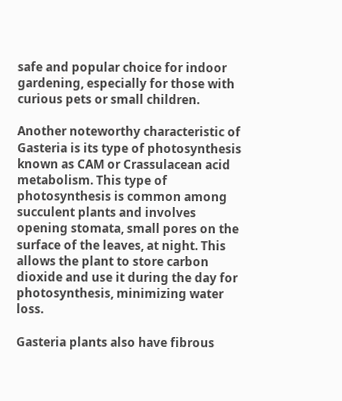safe and popular choice for indoor gardening, especially for those with curious pets or small children.

Another noteworthy characteristic of Gasteria is its type of photosynthesis known as CAM or Crassulacean acid metabolism. This type of photosynthesis is common among succulent plants and involves opening stomata, small pores on the surface of the leaves, at night. This allows the plant to store carbon dioxide and use it during the day for photosynthesis, minimizing water loss.

Gasteria plants also have fibrous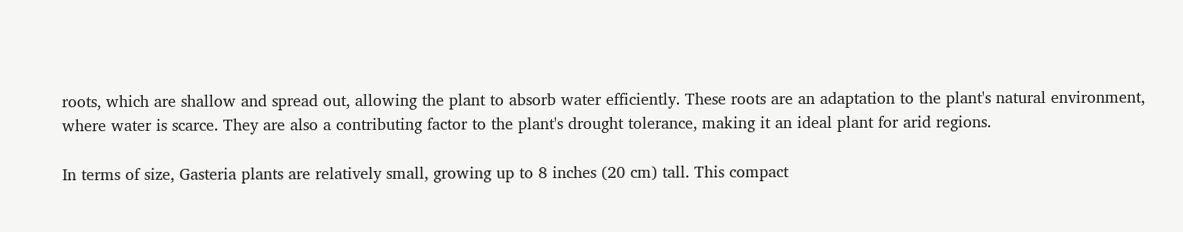roots, which are shallow and spread out, allowing the plant to absorb water efficiently. These roots are an adaptation to the plant's natural environment, where water is scarce. They are also a contributing factor to the plant's drought tolerance, making it an ideal plant for arid regions.

In terms of size, Gasteria plants are relatively small, growing up to 8 inches (20 cm) tall. This compact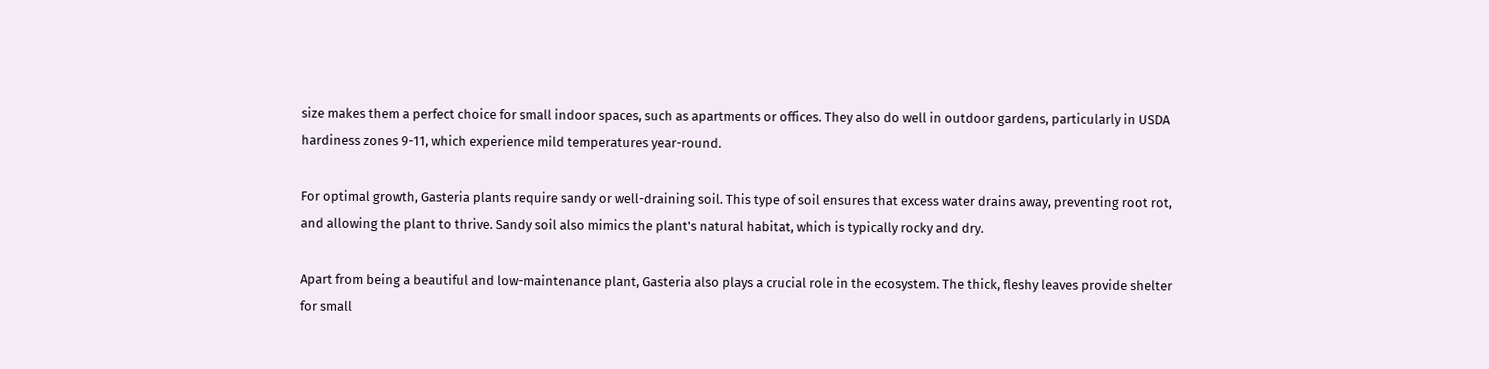size makes them a perfect choice for small indoor spaces, such as apartments or offices. They also do well in outdoor gardens, particularly in USDA hardiness zones 9-11, which experience mild temperatures year-round.

For optimal growth, Gasteria plants require sandy or well-draining soil. This type of soil ensures that excess water drains away, preventing root rot, and allowing the plant to thrive. Sandy soil also mimics the plant's natural habitat, which is typically rocky and dry.

Apart from being a beautiful and low-maintenance plant, Gasteria also plays a crucial role in the ecosystem. The thick, fleshy leaves provide shelter for small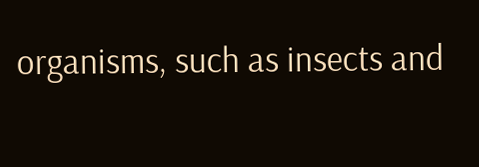organisms, such as insects and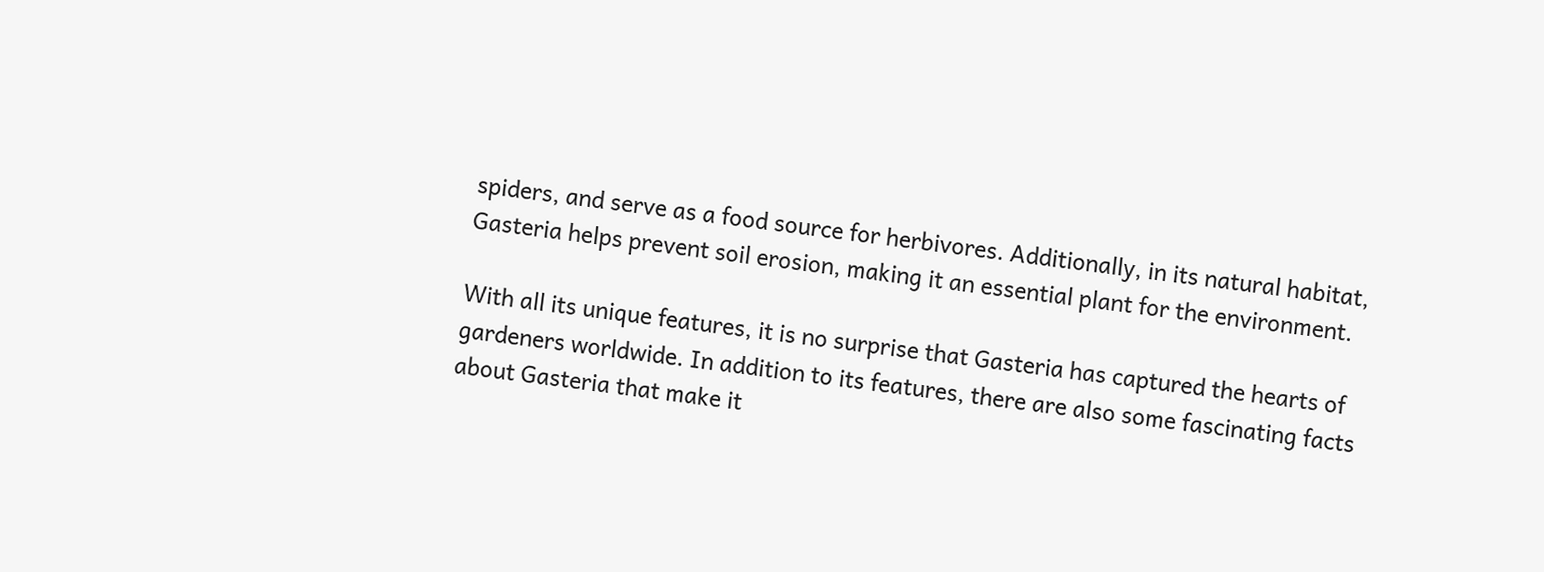spiders, and serve as a food source for herbivores. Additionally, in its natural habitat, Gasteria helps prevent soil erosion, making it an essential plant for the environment.

With all its unique features, it is no surprise that Gasteria has captured the hearts of gardeners worldwide. In addition to its features, there are also some fascinating facts about Gasteria that make it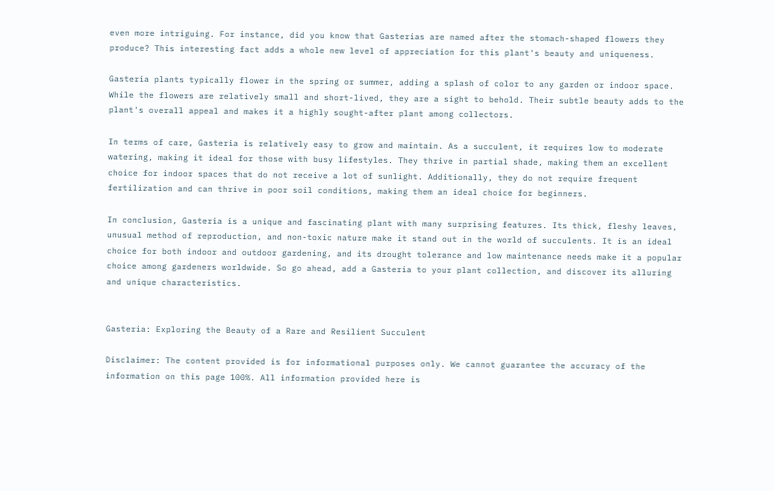even more intriguing. For instance, did you know that Gasterias are named after the stomach-shaped flowers they produce? This interesting fact adds a whole new level of appreciation for this plant's beauty and uniqueness.

Gasteria plants typically flower in the spring or summer, adding a splash of color to any garden or indoor space. While the flowers are relatively small and short-lived, they are a sight to behold. Their subtle beauty adds to the plant's overall appeal and makes it a highly sought-after plant among collectors.

In terms of care, Gasteria is relatively easy to grow and maintain. As a succulent, it requires low to moderate watering, making it ideal for those with busy lifestyles. They thrive in partial shade, making them an excellent choice for indoor spaces that do not receive a lot of sunlight. Additionally, they do not require frequent fertilization and can thrive in poor soil conditions, making them an ideal choice for beginners.

In conclusion, Gasteria is a unique and fascinating plant with many surprising features. Its thick, fleshy leaves, unusual method of reproduction, and non-toxic nature make it stand out in the world of succulents. It is an ideal choice for both indoor and outdoor gardening, and its drought tolerance and low maintenance needs make it a popular choice among gardeners worldwide. So go ahead, add a Gasteria to your plant collection, and discover its alluring and unique characteristics.


Gasteria: Exploring the Beauty of a Rare and Resilient Succulent

Disclaimer: The content provided is for informational purposes only. We cannot guarantee the accuracy of the information on this page 100%. All information provided here is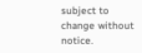subject to change without notice.